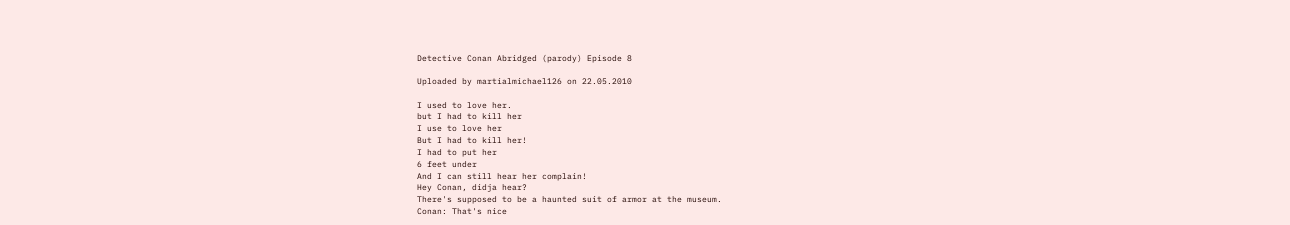Detective Conan Abridged (parody) Episode 8

Uploaded by martialmichael126 on 22.05.2010

I used to love her.
but I had to kill her
I use to love her
But I had to kill her!
I had to put her
6 feet under
And I can still hear her complain!
Hey Conan, didja hear?
There's supposed to be a haunted suit of armor at the museum.
Conan: That's nice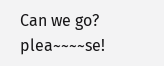Can we go? plea~~~~se!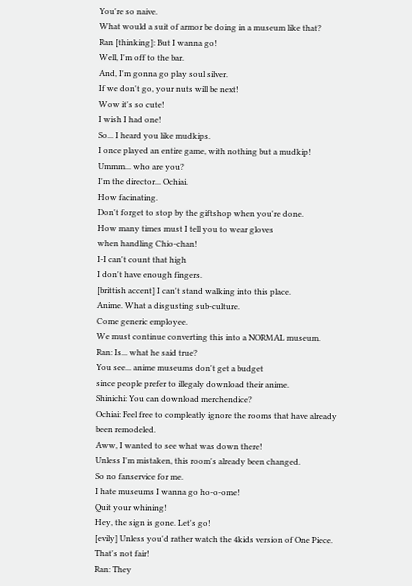You're so naive.
What would a suit of armor be doing in a museum like that?
Ran [thinking]: But I wanna go!
Well, I'm off to the bar.
And, I'm gonna go play soul silver.
If we don't go, your nuts will be next!
Wow it's so cute!
I wish I had one!
So... I heard you like mudkips.
I once played an entire game, with nothing but a mudkip!
Ummm... who are you?
I'm the director... Ochiai.
How facinating.
Don't forget to stop by the giftshop when you're done.
How many times must I tell you to wear gloves
when handling Chio-chan!
I-I can't count that high
I don't have enough fingers.
[brittish accent] I can't stand walking into this place.
Anime. What a disgusting sub-culture.
Come generic employee.
We must continue converting this into a NORMAL museum.
Ran: Is... what he said true?
You see... anime museums don't get a budget
since people prefer to illegaly download their anime.
Shinichi: You can download merchendice?
Ochiai: Feel free to compleatly ignore the rooms that have already been remodeled.
Aww, I wanted to see what was down there!
Unless I'm mistaken, this room's already been changed.
So no fanservice for me.
I hate museums I wanna go ho-o-ome!
Quit your whining!
Hey, the sign is gone. Let's go!
[evily] Unless you'd rather watch the 4kids version of One Piece.
That's not fair!
Ran: They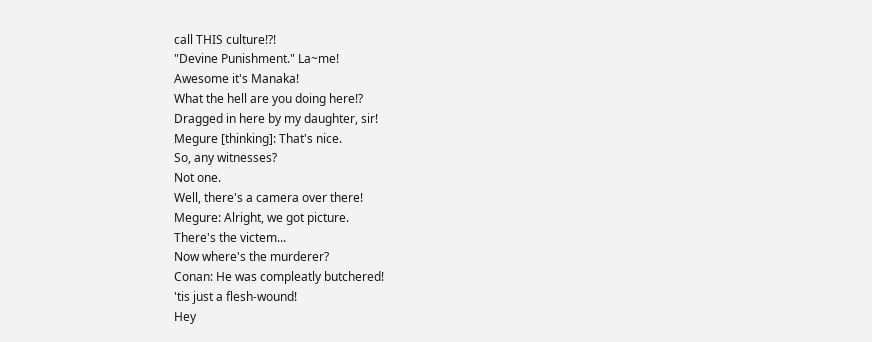call THIS culture!?!
"Devine Punishment." La~me!
Awesome it's Manaka!
What the hell are you doing here!?
Dragged in here by my daughter, sir!
Megure [thinking]: That's nice.
So, any witnesses?
Not one.
Well, there's a camera over there!
Megure: Alright, we got picture.
There's the victem...
Now where's the murderer?
Conan: He was compleatly butchered!
'tis just a flesh-wound!
Hey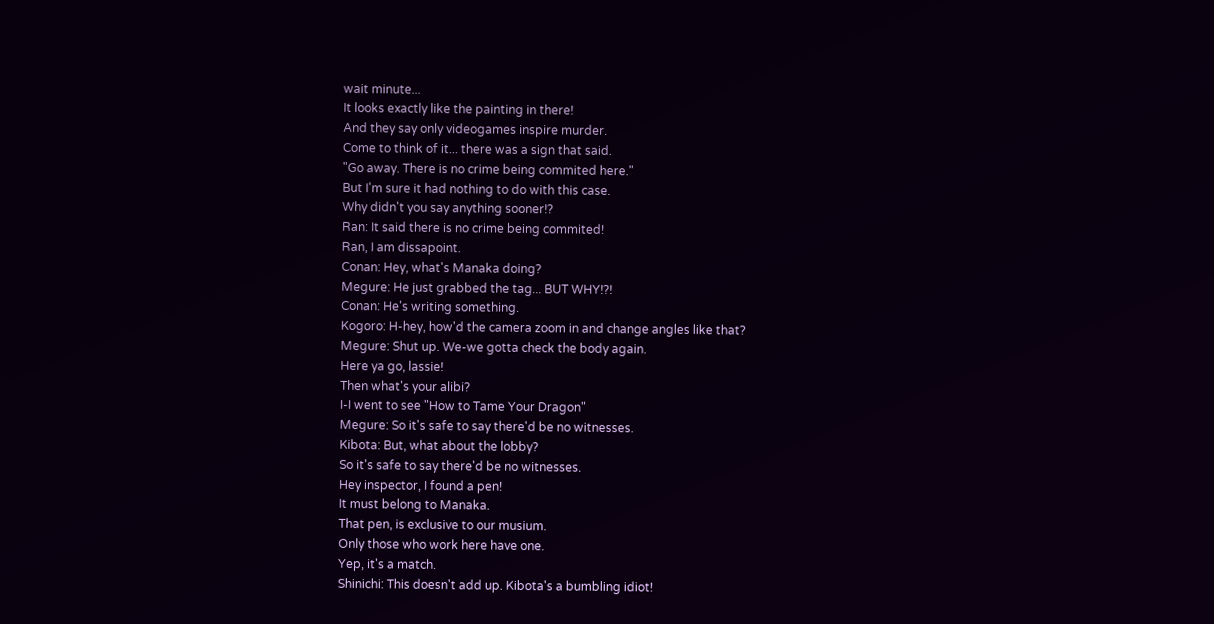wait minute...
It looks exactly like the painting in there!
And they say only videogames inspire murder.
Come to think of it... there was a sign that said.
"Go away. There is no crime being commited here."
But I'm sure it had nothing to do with this case.
Why didn't you say anything sooner!?
Ran: It said there is no crime being commited!
Ran, I am dissapoint.
Conan: Hey, what's Manaka doing?
Megure: He just grabbed the tag... BUT WHY!?!
Conan: He's writing something.
Kogoro: H-hey, how'd the camera zoom in and change angles like that?
Megure: Shut up. We-we gotta check the body again.
Here ya go, lassie!
Then what's your alibi?
I-I went to see "How to Tame Your Dragon"
Megure: So it's safe to say there'd be no witnesses.
Kibota: But, what about the lobby?
So it's safe to say there'd be no witnesses.
Hey inspector, I found a pen!
It must belong to Manaka.
That pen, is exclusive to our musium.
Only those who work here have one.
Yep, it's a match.
Shinichi: This doesn't add up. Kibota's a bumbling idiot!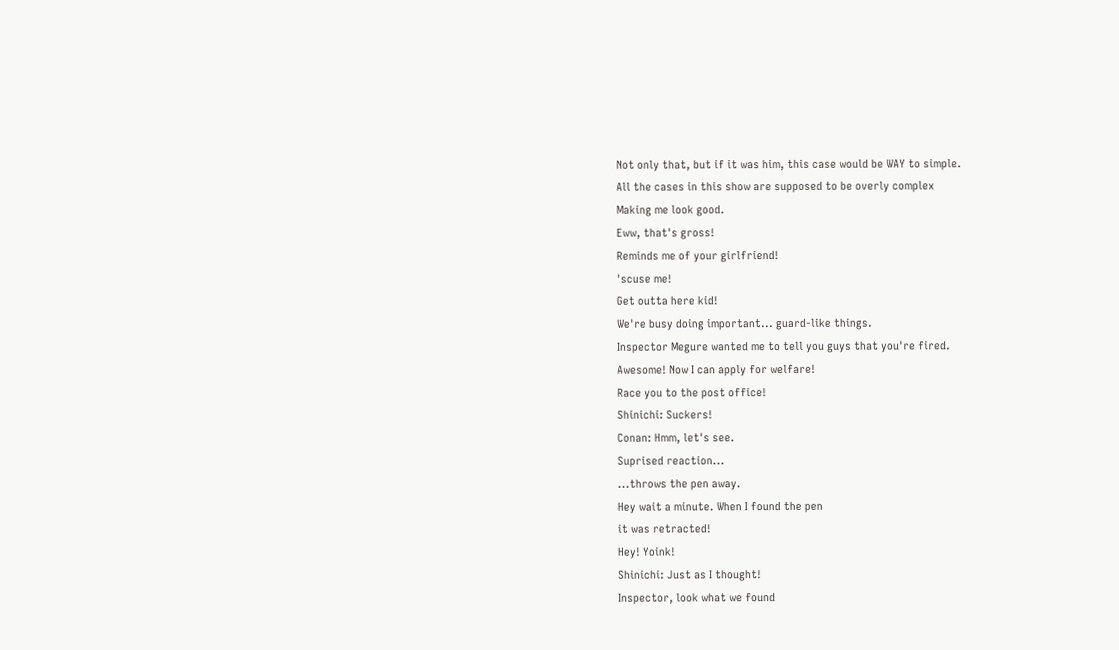Not only that, but if it was him, this case would be WAY to simple.
All the cases in this show are supposed to be overly complex
Making me look good.
Eww, that's gross!
Reminds me of your girlfriend!
'scuse me!
Get outta here kid!
We're busy doing important... guard-like things.
Inspector Megure wanted me to tell you guys that you're fired.
Awesome! Now I can apply for welfare!
Race you to the post office!
Shinichi: Suckers!
Conan: Hmm, let's see.
Suprised reaction...
...throws the pen away.
Hey wait a minute. When I found the pen
it was retracted!
Hey! Yoink!
Shinichi: Just as I thought!
Inspector, look what we found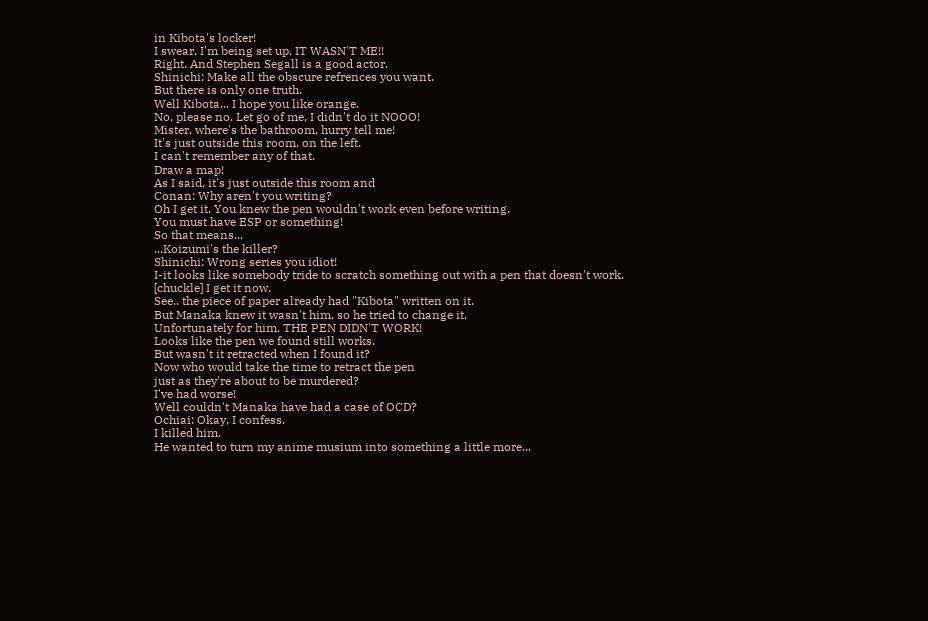in Kibota's locker!
I swear, I'm being set up, IT WASN'T ME!!
Right. And Stephen Segall is a good actor.
Shinichi: Make all the obscure refrences you want.
But there is only one truth.
Well Kibota... I hope you like orange.
No, please no. Let go of me, I didn't do it NOOO!
Mister, where's the bathroom, hurry tell me!
It's just outside this room, on the left.
I can't remember any of that.
Draw a map!
As I said, it's just outside this room and
Conan: Why aren't you writing?
Oh I get it. You knew the pen wouldn't work even before writing.
You must have ESP or something!
So that means...
...Koizumi's the killer?
Shinichi: Wrong series you idiot!
I-it looks like somebody tride to scratch something out with a pen that doesn't work.
[chuckle] I get it now.
See.. the piece of paper already had "Kibota" written on it.
But Manaka knew it wasn't him, so he tried to change it.
Unfortunately for him, THE PEN DIDN'T WORK!
Looks like the pen we found still works.
But wasn't it retracted when I found it?
Now who would take the time to retract the pen
just as they're about to be murdered?
I've had worse!
Well couldn't Manaka have had a case of OCD?
Ochiai: Okay, I confess.
I killed him.
He wanted to turn my anime musium into something a little more...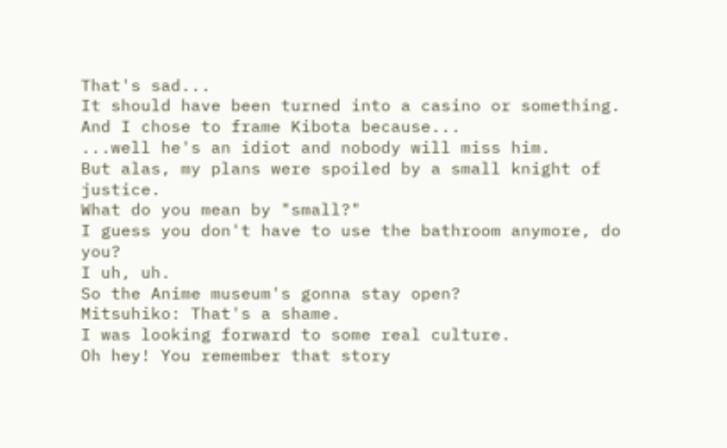That's sad...
It should have been turned into a casino or something.
And I chose to frame Kibota because...
...well he's an idiot and nobody will miss him.
But alas, my plans were spoiled by a small knight of justice.
What do you mean by "small?"
I guess you don't have to use the bathroom anymore, do you?
I uh, uh.
So the Anime museum's gonna stay open?
Mitsuhiko: That's a shame.
I was looking forward to some real culture.
Oh hey! You remember that story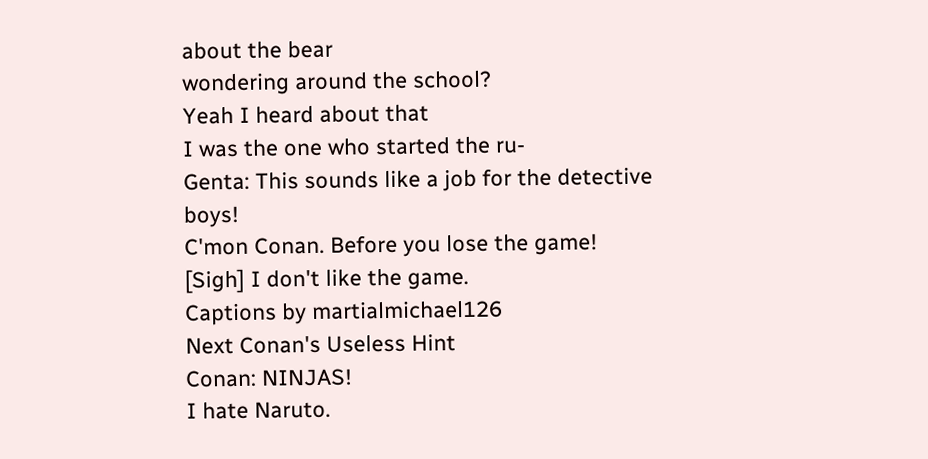about the bear
wondering around the school?
Yeah I heard about that
I was the one who started the ru-
Genta: This sounds like a job for the detective boys!
C'mon Conan. Before you lose the game!
[Sigh] I don't like the game.
Captions by martialmichael126
Next Conan's Useless Hint
Conan: NINJAS!
I hate Naruto.